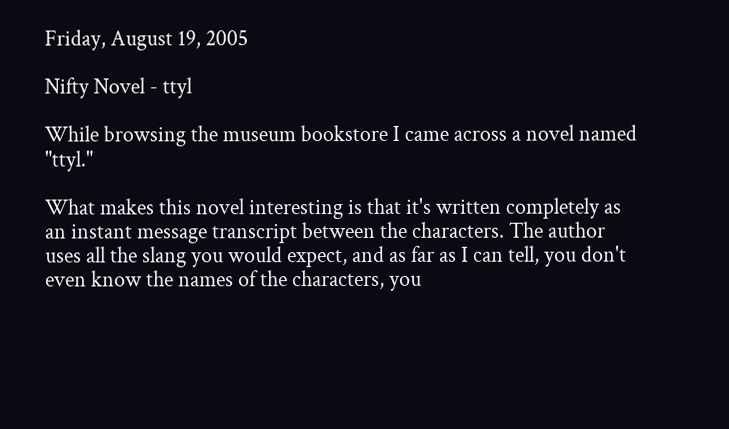Friday, August 19, 2005

Nifty Novel - ttyl

While browsing the museum bookstore I came across a novel named "ttyl."

What makes this novel interesting is that it's written completely as an instant message transcript between the characters. The author uses all the slang you would expect, and as far as I can tell, you don't even know the names of the characters, you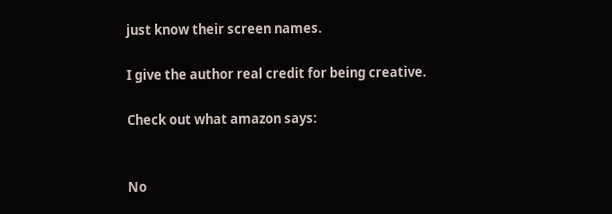just know their screen names.

I give the author real credit for being creative.

Check out what amazon says:


No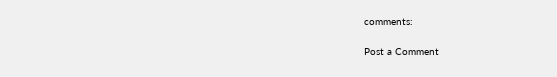comments:

Post a Comment